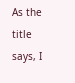As the title says, I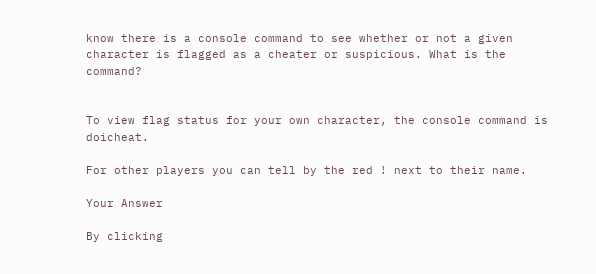know there is a console command to see whether or not a given character is flagged as a cheater or suspicious. What is the command?


To view flag status for your own character, the console command is doicheat.

For other players you can tell by the red ! next to their name.

Your Answer

By clicking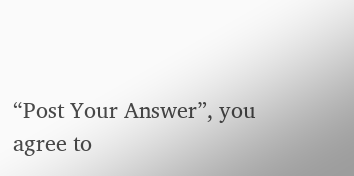“Post Your Answer”, you agree to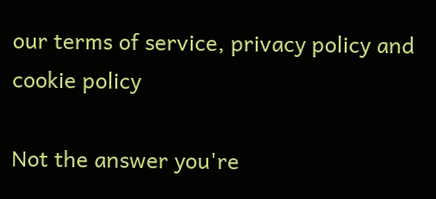our terms of service, privacy policy and cookie policy

Not the answer you're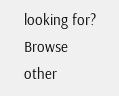looking for? Browse other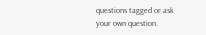questions tagged or ask your own question.